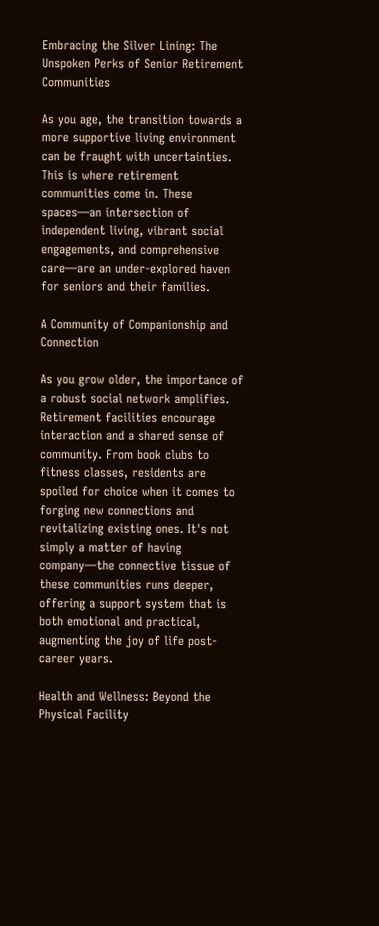Embracing the Silver Lining: The Unspoken Perks of Senior Retirement Communities

As you age, the transition towards a more supportive living environment can be fraught with uncertainties. This is where retirement communities come in. These spaces—an intersection of independent living, vibrant social engagements, and comprehensive care—are an under-explored haven for seniors and their families.

A Community of Companionship and Connection

As you grow older, the importance of a robust social network amplifies. Retirement facilities encourage interaction and a shared sense of community. From book clubs to fitness classes, residents are spoiled for choice when it comes to forging new connections and revitalizing existing ones. It's not simply a matter of having company—the connective tissue of these communities runs deeper, offering a support system that is both emotional and practical, augmenting the joy of life post-career years.

Health and Wellness: Beyond the Physical Facility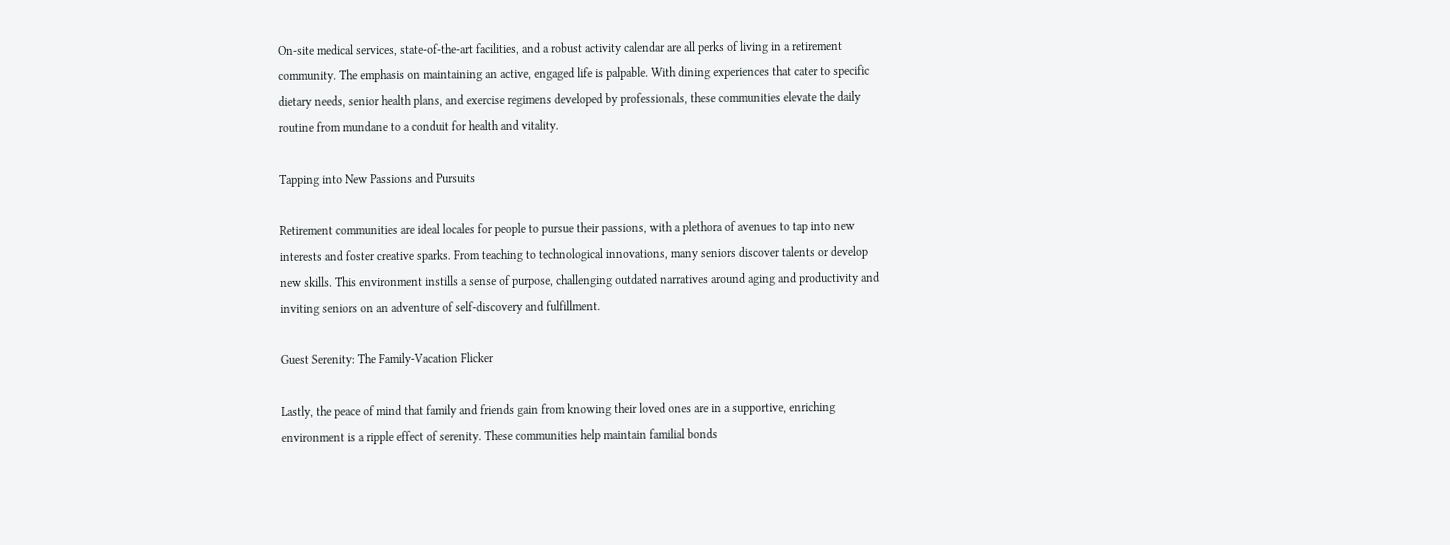On-site medical services, state-of-the-art facilities, and a robust activity calendar are all perks of living in a retirement community. The emphasis on maintaining an active, engaged life is palpable. With dining experiences that cater to specific dietary needs, senior health plans, and exercise regimens developed by professionals, these communities elevate the daily routine from mundane to a conduit for health and vitality.

Tapping into New Passions and Pursuits

Retirement communities are ideal locales for people to pursue their passions, with a plethora of avenues to tap into new interests and foster creative sparks. From teaching to technological innovations, many seniors discover talents or develop new skills. This environment instills a sense of purpose, challenging outdated narratives around aging and productivity and inviting seniors on an adventure of self-discovery and fulfillment.

Guest Serenity: The Family-Vacation Flicker

Lastly, the peace of mind that family and friends gain from knowing their loved ones are in a supportive, enriching environment is a ripple effect of serenity. These communities help maintain familial bonds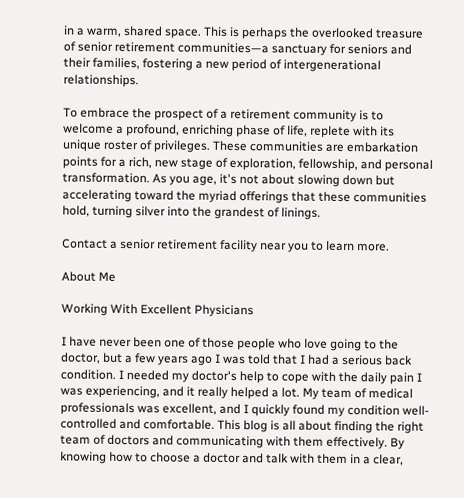in a warm, shared space. This is perhaps the overlooked treasure of senior retirement communities—a sanctuary for seniors and their families, fostering a new period of intergenerational relationships.

To embrace the prospect of a retirement community is to welcome a profound, enriching phase of life, replete with its unique roster of privileges. These communities are embarkation points for a rich, new stage of exploration, fellowship, and personal transformation. As you age, it's not about slowing down but accelerating toward the myriad offerings that these communities hold, turning silver into the grandest of linings.

Contact a senior retirement facility near you to learn more.

About Me

Working With Excellent Physicians

I have never been one of those people who love going to the doctor, but a few years ago I was told that I had a serious back condition. I needed my doctor's help to cope with the daily pain I was experiencing, and it really helped a lot. My team of medical professionals was excellent, and I quickly found my condition well-controlled and comfortable. This blog is all about finding the right team of doctors and communicating with them effectively. By knowing how to choose a doctor and talk with them in a clear,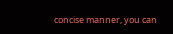concise manner, you can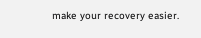make your recovery easier.